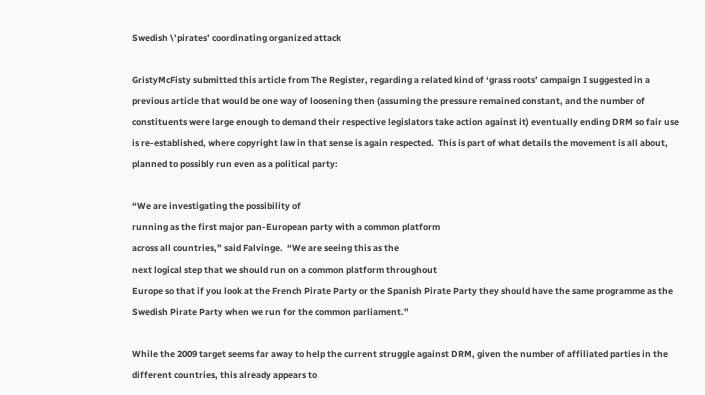Swedish \’pirates’ coordinating organized attack

GristyMcFisty submitted this article from The Register, regarding a related kind of ‘grass roots’ campaign I suggested in a previous article that would be one way of loosening then (assuming the pressure remained constant, and the number of constituents were large enough to demand their respective legislators take action against it) eventually ending DRM so fair use is re-established, where copyright law in that sense is again respected.  This is part of what details the movement is all about, planned to possibly run even as a political party:

“We are investigating the possibility of
running as the first major pan-European party with a common platform
across all countries,” said Falvinge.  “We are seeing this as the
next logical step that we should run on a common platform throughout
Europe so that if you look at the French Pirate Party or the Spanish Pirate Party they should have the same programme as the Swedish Pirate Party when we run for the common parliament.”

While the 2009 target seems far away to help the current struggle against DRM, given the number of affiliated parties in the different countries, this already appears to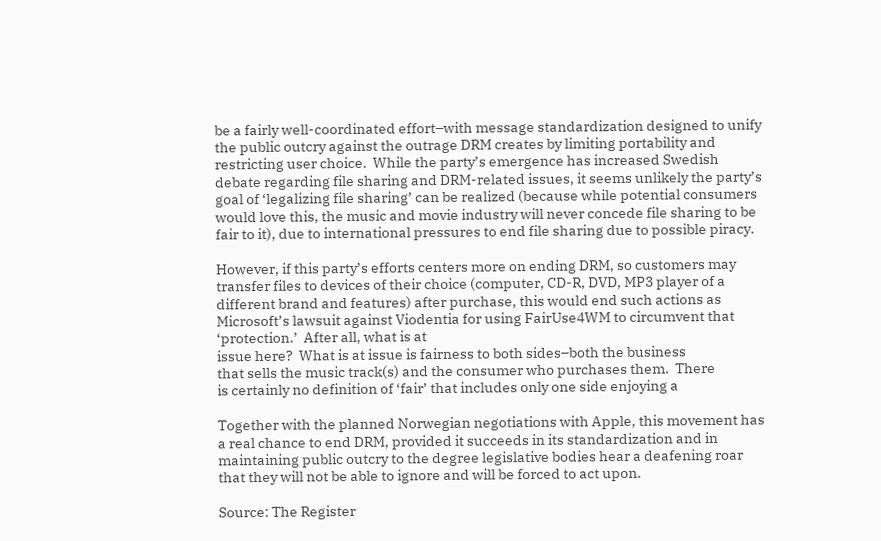be a fairly well-coordinated effort–with message standardization designed to unify the public outcry against the outrage DRM creates by limiting portability and restricting user choice.  While the party’s emergence has increased Swedish debate regarding file sharing and DRM-related issues, it seems unlikely the party’s goal of ‘legalizing file sharing’ can be realized (because while potential consumers would love this, the music and movie industry will never concede file sharing to be fair to it), due to international pressures to end file sharing due to possible piracy.

However, if this party’s efforts centers more on ending DRM, so customers may transfer files to devices of their choice (computer, CD-R, DVD, MP3 player of a different brand and features) after purchase, this would end such actions as Microsoft’s lawsuit against Viodentia for using FairUse4WM to circumvent that ‘protection.’  After all, what is at
issue here?  What is at issue is fairness to both sides–both the business
that sells the music track(s) and the consumer who purchases them.  There
is certainly no definition of ‘fair’ that includes only one side enjoying a

Together with the planned Norwegian negotiations with Apple, this movement has a real chance to end DRM, provided it succeeds in its standardization and in maintaining public outcry to the degree legislative bodies hear a deafening roar that they will not be able to ignore and will be forced to act upon.

Source: The Register